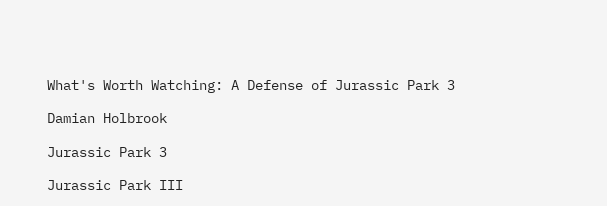What's Worth Watching: A Defense of Jurassic Park 3

Damian Holbrook

Jurassic Park 3

Jurassic Park III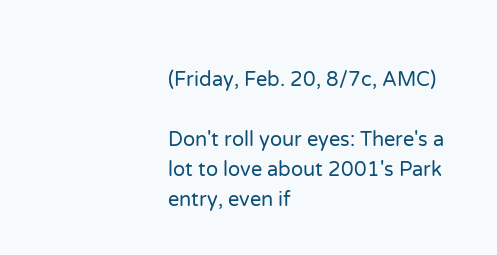(Friday, Feb. 20, 8/7c, AMC)

Don't roll your eyes: There's a lot to love about 2001's Park entry, even if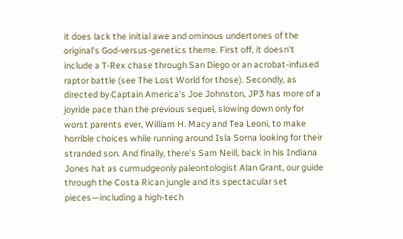it does lack the initial awe and ominous undertones of the original's God-versus-genetics theme. First off, it doesn't include a T-Rex chase through San Diego or an acrobat-infused raptor battle (see The Lost World for those). Secondly, as directed by Captain America's Joe Johnston, JP3 has more of a joyride pace than the previous sequel, slowing down only for worst parents ever, William H. Macy and Tea Leoni, to make horrible choices while running around Isla Sorna looking for their stranded son. And finally, there's Sam Neill, back in his Indiana Jones hat as curmudgeonly paleontologist Alan Grant, our guide through the Costa Rican jungle and its spectacular set pieces—including a high-tech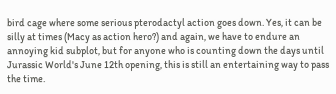bird cage where some serious pterodactyl action goes down. Yes, it can be silly at times (Macy as action hero?) and again, we have to endure an annoying kid subplot, but for anyone who is counting down the days until Jurassic World's June 12th opening, this is still an entertaining way to pass the time.